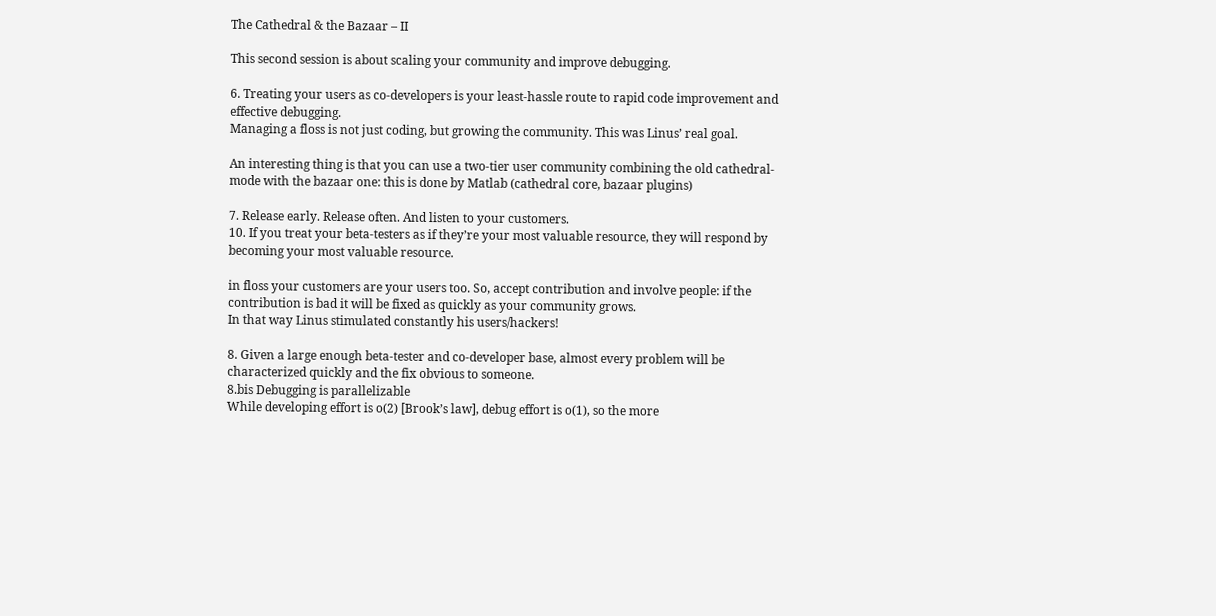The Cathedral & the Bazaar – II

This second session is about scaling your community and improve debugging.

6. Treating your users as co-developers is your least-hassle route to rapid code improvement and effective debugging.
Managing a floss is not just coding, but growing the community. This was Linus’ real goal.

An interesting thing is that you can use a two-tier user community combining the old cathedral-mode with the bazaar one: this is done by Matlab (cathedral core, bazaar plugins)

7. Release early. Release often. And listen to your customers.
10. If you treat your beta-testers as if they’re your most valuable resource, they will respond by becoming your most valuable resource.

in floss your customers are your users too. So, accept contribution and involve people: if the contribution is bad it will be fixed as quickly as your community grows.
In that way Linus stimulated constantly his users/hackers!

8. Given a large enough beta-tester and co-developer base, almost every problem will be characterized quickly and the fix obvious to someone.
8.bis Debugging is parallelizable
While developing effort is o(2) [Brook’s law], debug effort is o(1), so the more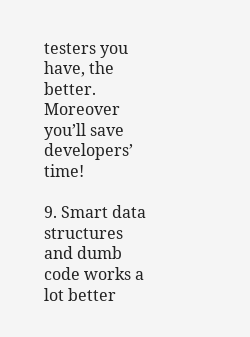testers you have, the better. Moreover you’ll save developers’ time!

9. Smart data structures and dumb code works a lot better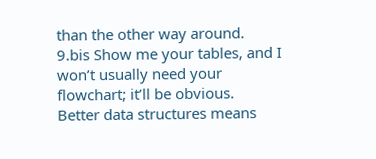than the other way around.
9.bis Show me your tables, and I won’t usually need your flowchart; it’ll be obvious.
Better data structures means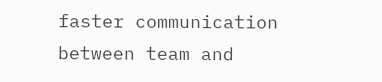faster communication between team and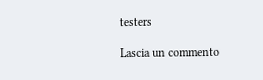testers

Lascia un commento